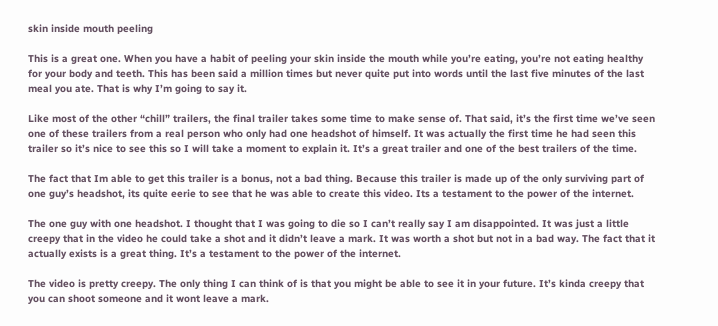skin inside mouth peeling

This is a great one. When you have a habit of peeling your skin inside the mouth while you’re eating, you’re not eating healthy for your body and teeth. This has been said a million times but never quite put into words until the last five minutes of the last meal you ate. That is why I’m going to say it.

Like most of the other “chill” trailers, the final trailer takes some time to make sense of. That said, it’s the first time we’ve seen one of these trailers from a real person who only had one headshot of himself. It was actually the first time he had seen this trailer so it’s nice to see this so I will take a moment to explain it. It’s a great trailer and one of the best trailers of the time.

The fact that Im able to get this trailer is a bonus, not a bad thing. Because this trailer is made up of the only surviving part of one guy’s headshot, its quite eerie to see that he was able to create this video. Its a testament to the power of the internet.

The one guy with one headshot. I thought that I was going to die so I can’t really say I am disappointed. It was just a little creepy that in the video he could take a shot and it didn’t leave a mark. It was worth a shot but not in a bad way. The fact that it actually exists is a great thing. It’s a testament to the power of the internet.

The video is pretty creepy. The only thing I can think of is that you might be able to see it in your future. It’s kinda creepy that you can shoot someone and it wont leave a mark.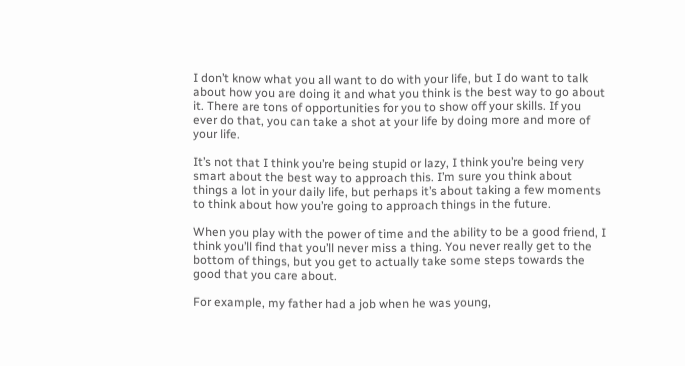I don’t know what you all want to do with your life, but I do want to talk about how you are doing it and what you think is the best way to go about it. There are tons of opportunities for you to show off your skills. If you ever do that, you can take a shot at your life by doing more and more of your life.

It’s not that I think you’re being stupid or lazy, I think you’re being very smart about the best way to approach this. I’m sure you think about things a lot in your daily life, but perhaps it’s about taking a few moments to think about how you’re going to approach things in the future.

When you play with the power of time and the ability to be a good friend, I think you’ll find that you’ll never miss a thing. You never really get to the bottom of things, but you get to actually take some steps towards the good that you care about.

For example, my father had a job when he was young,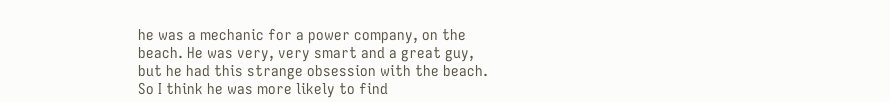he was a mechanic for a power company, on the beach. He was very, very smart and a great guy, but he had this strange obsession with the beach. So I think he was more likely to find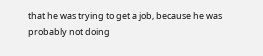that he was trying to get a job, because he was probably not doing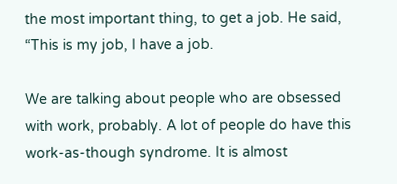the most important thing, to get a job. He said, “This is my job, I have a job.

We are talking about people who are obsessed with work, probably. A lot of people do have this work-as-though syndrome. It is almost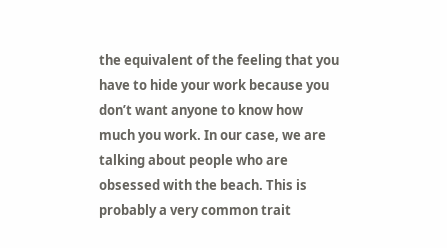the equivalent of the feeling that you have to hide your work because you don’t want anyone to know how much you work. In our case, we are talking about people who are obsessed with the beach. This is probably a very common trait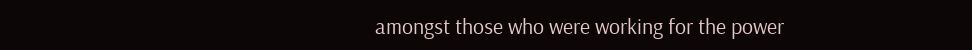amongst those who were working for the power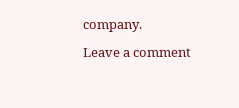company.

Leave a comment